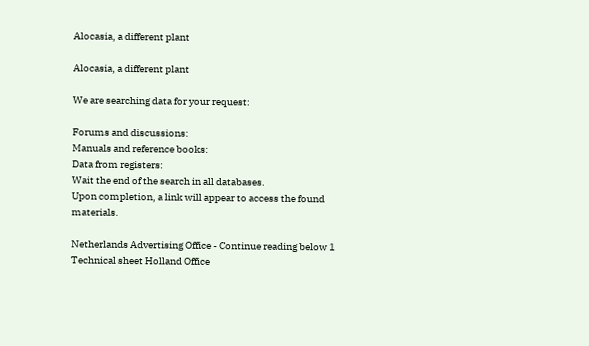Alocasia, a different plant

Alocasia, a different plant

We are searching data for your request:

Forums and discussions:
Manuals and reference books:
Data from registers:
Wait the end of the search in all databases.
Upon completion, a link will appear to access the found materials.

Netherlands Advertising Office - Continue reading below 1 Technical sheet Holland Office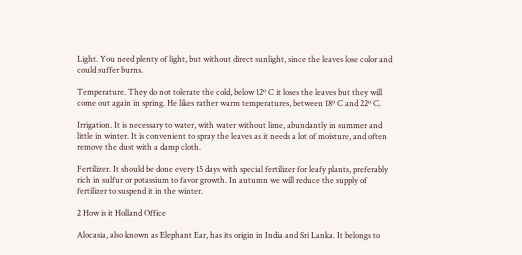Light. You need plenty of light, but without direct sunlight, since the leaves lose color and could suffer burns.

Temperature. They do not tolerate the cold, below 12º C it loses the leaves but they will come out again in spring. He likes rather warm temperatures, between 18º C and 22º C.

Irrigation. It is necessary to water, with water without lime, abundantly in summer and little in winter. It is convenient to spray the leaves as it needs a lot of moisture, and often remove the dust with a damp cloth.

Fertilizer. It should be done every 15 days with special fertilizer for leafy plants, preferably rich in sulfur or potassium to favor growth. In autumn we will reduce the supply of fertilizer to suspend it in the winter.

2 How is it Holland Office

Alocasia, also known as Elephant Ear, has its origin in India and Sri Lanka. It belongs to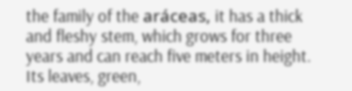the family of the aráceas, it has a thick and fleshy stem, which grows for three years and can reach five meters in height. Its leaves, green,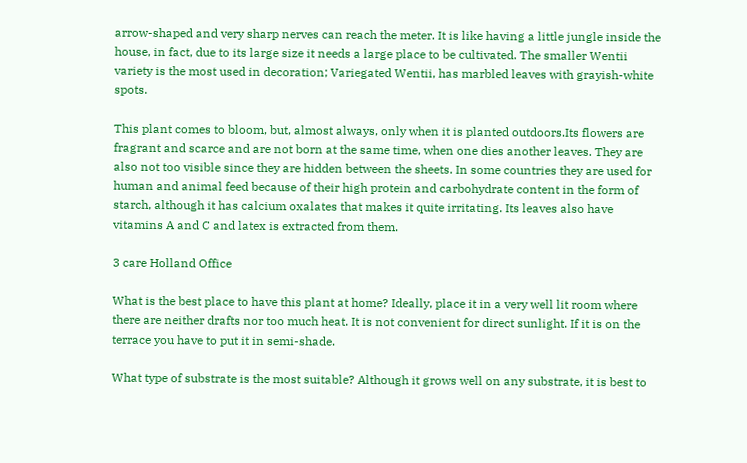arrow-shaped and very sharp nerves can reach the meter. It is like having a little jungle inside the house, in fact, due to its large size it needs a large place to be cultivated. The smaller Wentii variety is the most used in decoration; Variegated Wentii, has marbled leaves with grayish-white spots.

This plant comes to bloom, but, almost always, only when it is planted outdoors.Its flowers are fragrant and scarce and are not born at the same time, when one dies another leaves. They are also not too visible since they are hidden between the sheets. In some countries they are used for human and animal feed because of their high protein and carbohydrate content in the form of starch, although it has calcium oxalates that makes it quite irritating. Its leaves also have vitamins A and C and latex is extracted from them.

3 care Holland Office

What is the best place to have this plant at home? Ideally, place it in a very well lit room where there are neither drafts nor too much heat. It is not convenient for direct sunlight. If it is on the terrace you have to put it in semi-shade.

What type of substrate is the most suitable? Although it grows well on any substrate, it is best to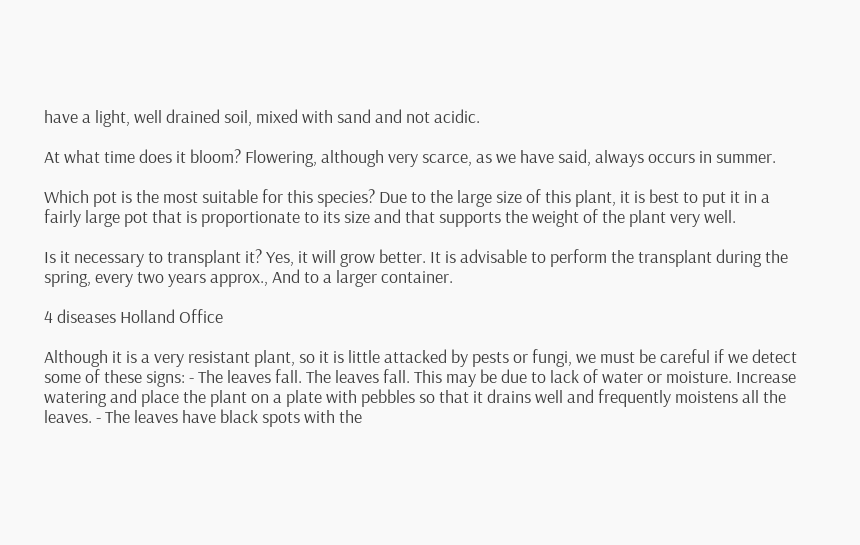have a light, well drained soil, mixed with sand and not acidic.

At what time does it bloom? Flowering, although very scarce, as we have said, always occurs in summer.

Which pot is the most suitable for this species? Due to the large size of this plant, it is best to put it in a fairly large pot that is proportionate to its size and that supports the weight of the plant very well.

Is it necessary to transplant it? Yes, it will grow better. It is advisable to perform the transplant during the spring, every two years approx., And to a larger container.

4 diseases Holland Office

Although it is a very resistant plant, so it is little attacked by pests or fungi, we must be careful if we detect some of these signs: - The leaves fall. The leaves fall. This may be due to lack of water or moisture. Increase watering and place the plant on a plate with pebbles so that it drains well and frequently moistens all the leaves. - The leaves have black spots with the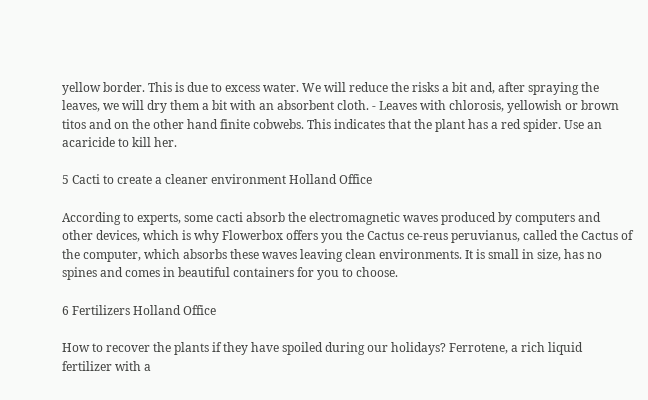yellow border. This is due to excess water. We will reduce the risks a bit and, after spraying the leaves, we will dry them a bit with an absorbent cloth. - Leaves with chlorosis, yellowish or brown titos and on the other hand finite cobwebs. This indicates that the plant has a red spider. Use an acaricide to kill her.

5 Cacti to create a cleaner environment Holland Office

According to experts, some cacti absorb the electromagnetic waves produced by computers and other devices, which is why Flowerbox offers you the Cactus ce-reus peruvianus, called the Cactus of the computer, which absorbs these waves leaving clean environments. It is small in size, has no spines and comes in beautiful containers for you to choose.

6 Fertilizers Holland Office

How to recover the plants if they have spoiled during our holidays? Ferrotene, a rich liquid fertilizer with a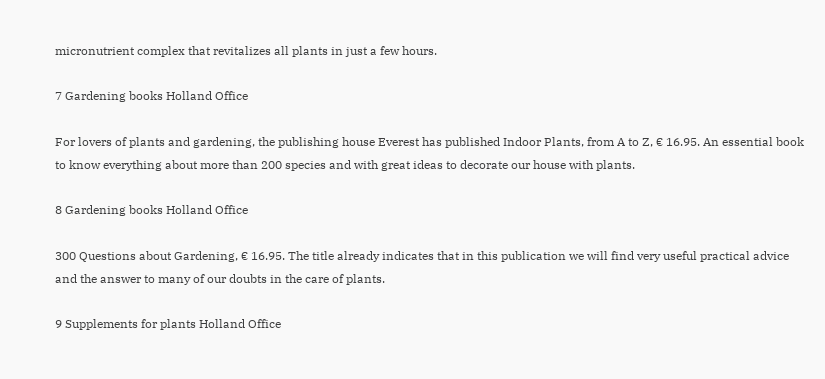micronutrient complex that revitalizes all plants in just a few hours.

7 Gardening books Holland Office

For lovers of plants and gardening, the publishing house Everest has published Indoor Plants, from A to Z, € 16.95. An essential book to know everything about more than 200 species and with great ideas to decorate our house with plants.

8 Gardening books Holland Office

300 Questions about Gardening, € 16.95. The title already indicates that in this publication we will find very useful practical advice and the answer to many of our doubts in the care of plants.

9 Supplements for plants Holland Office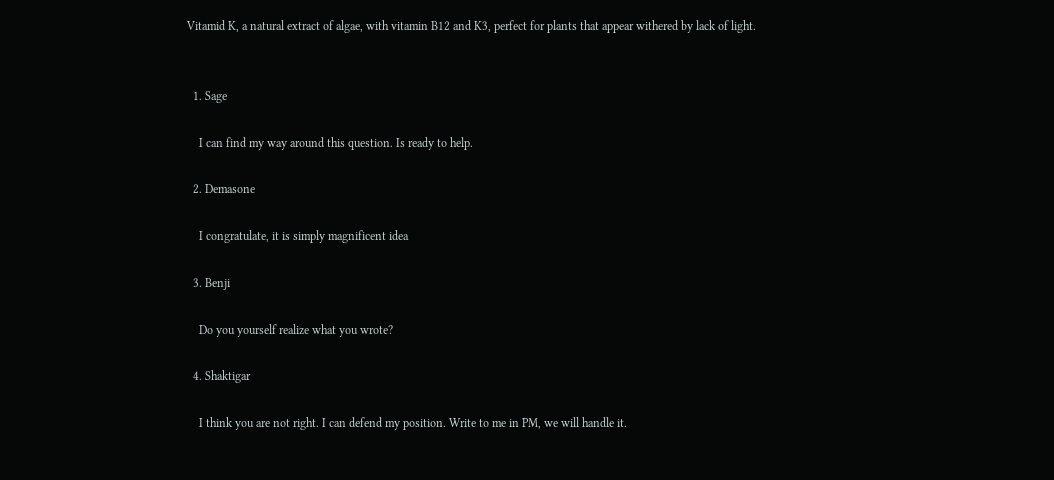Vitamid K, a natural extract of algae, with vitamin B12 and K3, perfect for plants that appear withered by lack of light.


  1. Sage

    I can find my way around this question. Is ready to help.

  2. Demasone

    I congratulate, it is simply magnificent idea

  3. Benji

    Do you yourself realize what you wrote?

  4. Shaktigar

    I think you are not right. I can defend my position. Write to me in PM, we will handle it.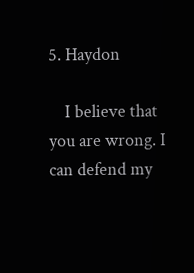5. Haydon

    I believe that you are wrong. I can defend my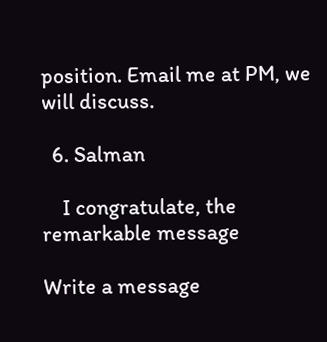position. Email me at PM, we will discuss.

  6. Salman

    I congratulate, the remarkable message

Write a message